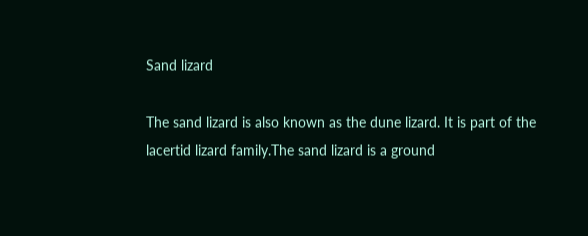Sand lizard

The sand lizard is also known as the dune lizard. It is part of the lacertid lizard family.The sand lizard is a ground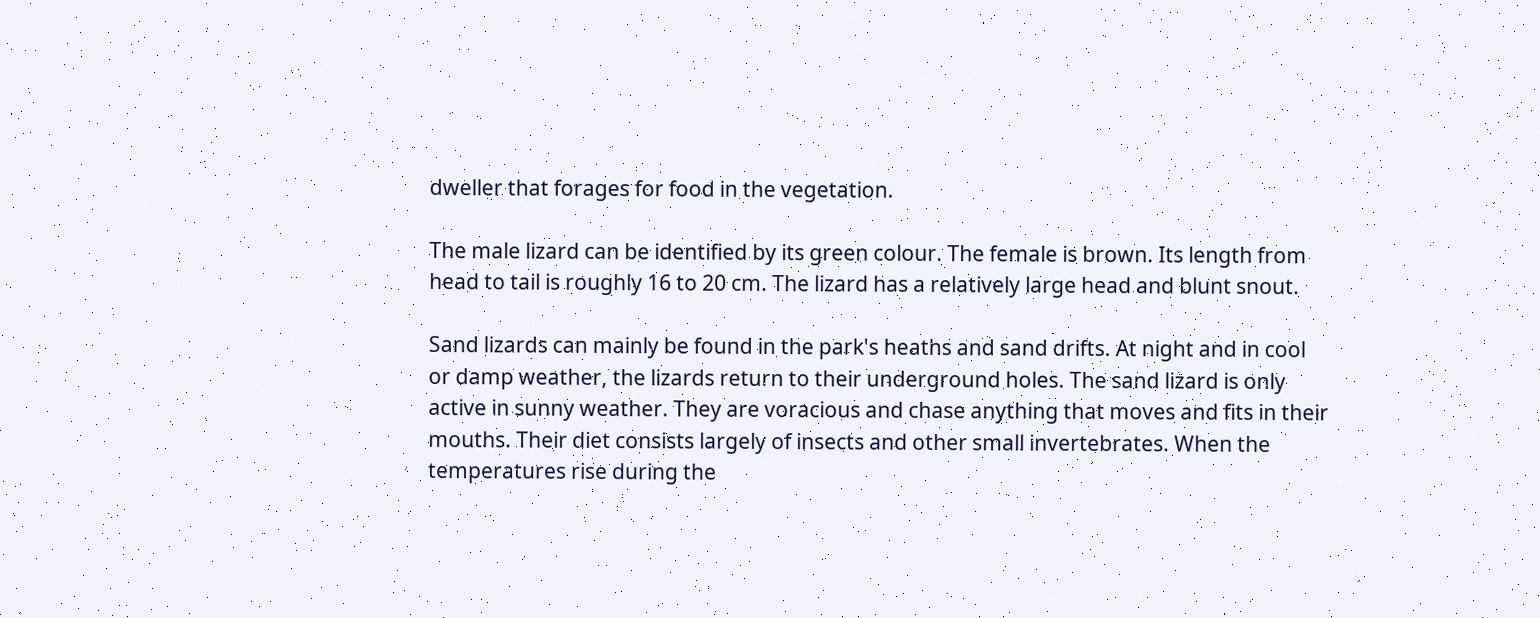dweller that forages for food in the vegetation.

The male lizard can be identified by its green colour. The female is brown. Its length from head to tail is roughly 16 to 20 cm. The lizard has a relatively large head and blunt snout.

Sand lizards can mainly be found in the park's heaths and sand drifts. At night and in cool or damp weather, the lizards return to their underground holes. The sand lizard is only active in sunny weather. They are voracious and chase anything that moves and fits in their mouths. Their diet consists largely of insects and other small invertebrates. When the temperatures rise during the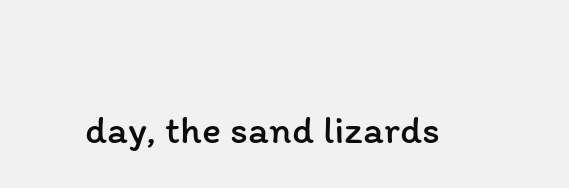day, the sand lizards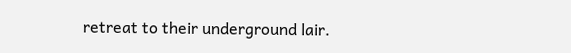retreat to their underground lair.